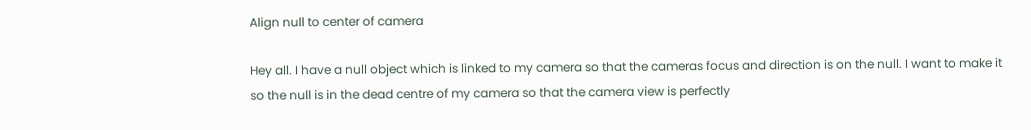Align null to center of camera

Hey all. I have a null object which is linked to my camera so that the cameras focus and direction is on the null. I want to make it so the null is in the dead centre of my camera so that the camera view is perfectly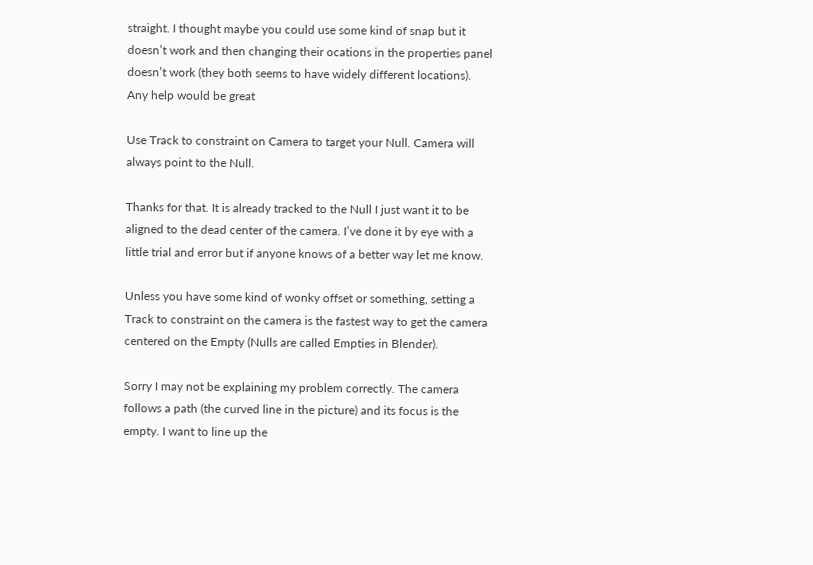straight. I thought maybe you could use some kind of snap but it doesn’t work and then changing their ocations in the properties panel doesn’t work (they both seems to have widely different locations). Any help would be great

Use Track to constraint on Camera to target your Null. Camera will always point to the Null.

Thanks for that. It is already tracked to the Null I just want it to be aligned to the dead center of the camera. I’ve done it by eye with a little trial and error but if anyone knows of a better way let me know.

Unless you have some kind of wonky offset or something, setting a Track to constraint on the camera is the fastest way to get the camera centered on the Empty (Nulls are called Empties in Blender).

Sorry I may not be explaining my problem correctly. The camera follows a path (the curved line in the picture) and its focus is the empty. I want to line up the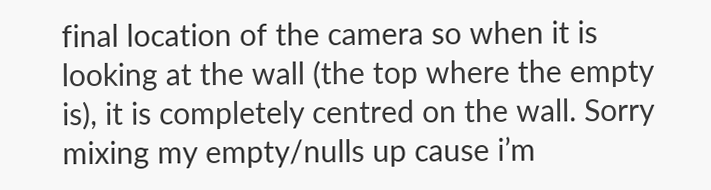final location of the camera so when it is looking at the wall (the top where the empty is), it is completely centred on the wall. Sorry mixing my empty/nulls up cause i’m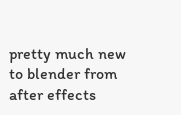pretty much new to blender from after effects